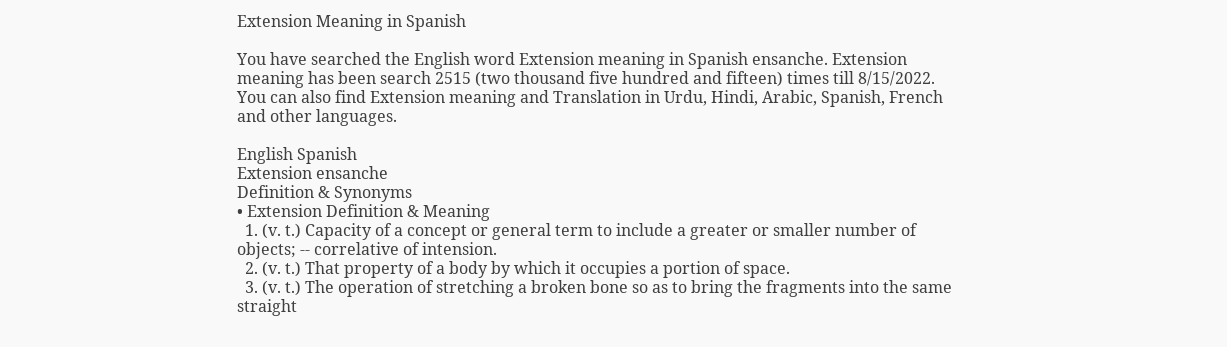Extension Meaning in Spanish

You have searched the English word Extension meaning in Spanish ensanche. Extension meaning has been search 2515 (two thousand five hundred and fifteen) times till 8/15/2022. You can also find Extension meaning and Translation in Urdu, Hindi, Arabic, Spanish, French and other languages.

English Spanish
Extension ensanche
Definition & Synonyms
• Extension Definition & Meaning
  1. (v. t.) Capacity of a concept or general term to include a greater or smaller number of objects; -- correlative of intension.
  2. (v. t.) That property of a body by which it occupies a portion of space.
  3. (v. t.) The operation of stretching a broken bone so as to bring the fragments into the same straight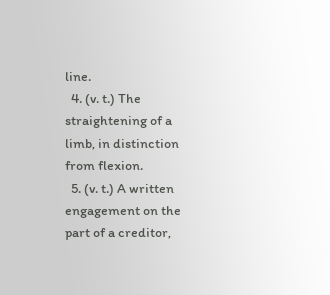line.
  4. (v. t.) The straightening of a limb, in distinction from flexion.
  5. (v. t.) A written engagement on the part of a creditor,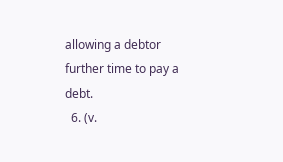allowing a debtor further time to pay a debt.
  6. (v.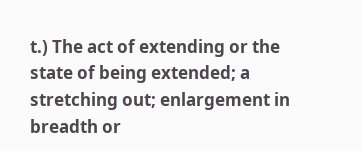t.) The act of extending or the state of being extended; a stretching out; enlargement in breadth or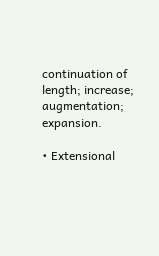continuation of length; increase; augmentation; expansion.

• Extensional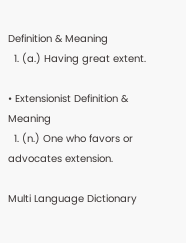Definition & Meaning
  1. (a.) Having great extent.

• Extensionist Definition & Meaning
  1. (n.) One who favors or advocates extension.

Multi Language Dictionary